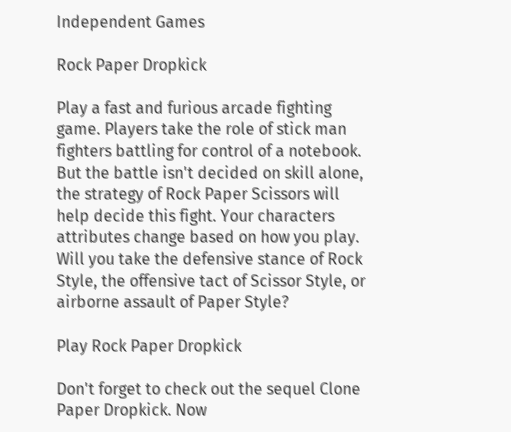Independent Games

Rock Paper Dropkick

Play a fast and furious arcade fighting game. Players take the role of stick man fighters battling for control of a notebook. But the battle isn't decided on skill alone, the strategy of Rock Paper Scissors will help decide this fight. Your characters attributes change based on how you play. Will you take the defensive stance of Rock Style, the offensive tact of Scissor Style, or airborne assault of Paper Style?

Play Rock Paper Dropkick

Don't forget to check out the sequel Clone Paper Dropkick. Now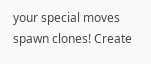your special moves spawn clones! Create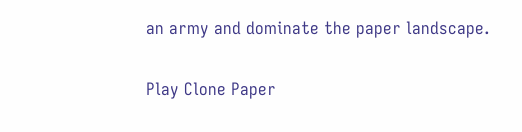an army and dominate the paper landscape.

Play Clone Paper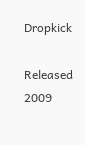Dropkick

Released 2009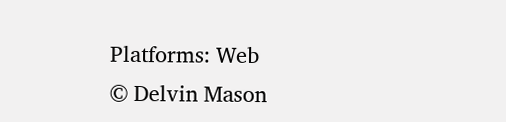Platforms: Web
© Delvin Mason